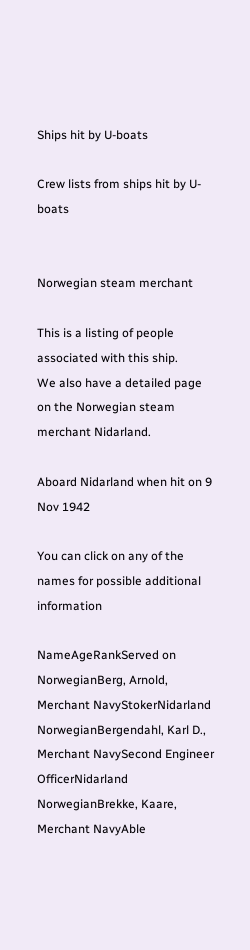Ships hit by U-boats

Crew lists from ships hit by U-boats


Norwegian steam merchant

This is a listing of people associated with this ship.
We also have a detailed page on the Norwegian steam merchant Nidarland.

Aboard Nidarland when hit on 9 Nov 1942

You can click on any of the names for possible additional information

NameAgeRankServed on
NorwegianBerg, Arnold, Merchant NavyStokerNidarland
NorwegianBergendahl, Karl D., Merchant NavySecond Engineer OfficerNidarland
NorwegianBrekke, Kaare, Merchant NavyAble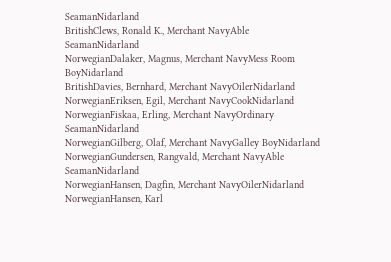SeamanNidarland
BritishClews, Ronald K., Merchant NavyAble SeamanNidarland
NorwegianDalaker, Magnus, Merchant NavyMess Room BoyNidarland
BritishDavies, Bernhard, Merchant NavyOilerNidarland
NorwegianEriksen, Egil, Merchant NavyCookNidarland
NorwegianFiskaa, Erling, Merchant NavyOrdinary SeamanNidarland
NorwegianGilberg, Olaf, Merchant NavyGalley BoyNidarland
NorwegianGundersen, Rangvald, Merchant NavyAble SeamanNidarland
NorwegianHansen, Dagfin, Merchant NavyOilerNidarland
NorwegianHansen, Karl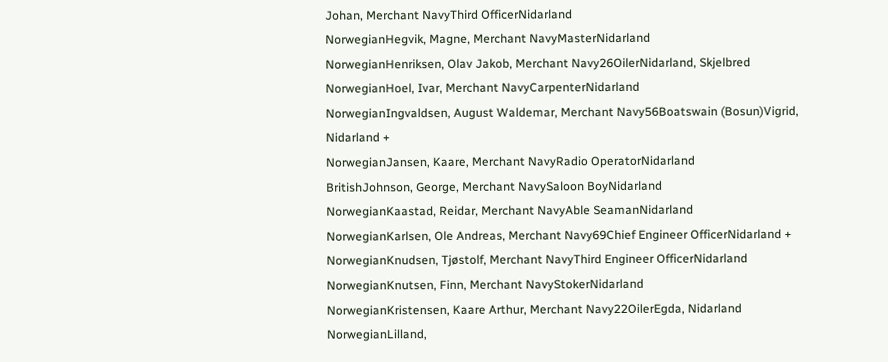Johan, Merchant NavyThird OfficerNidarland
NorwegianHegvik, Magne, Merchant NavyMasterNidarland
NorwegianHenriksen, Olav Jakob, Merchant Navy26OilerNidarland, Skjelbred
NorwegianHoel, Ivar, Merchant NavyCarpenterNidarland
NorwegianIngvaldsen, August Waldemar, Merchant Navy56Boatswain (Bosun)Vigrid, Nidarland +
NorwegianJansen, Kaare, Merchant NavyRadio OperatorNidarland
BritishJohnson, George, Merchant NavySaloon BoyNidarland
NorwegianKaastad, Reidar, Merchant NavyAble SeamanNidarland
NorwegianKarlsen, Ole Andreas, Merchant Navy69Chief Engineer OfficerNidarland +
NorwegianKnudsen, Tjøstolf, Merchant NavyThird Engineer OfficerNidarland
NorwegianKnutsen, Finn, Merchant NavyStokerNidarland
NorwegianKristensen, Kaare Arthur, Merchant Navy22OilerEgda, Nidarland
NorwegianLilland,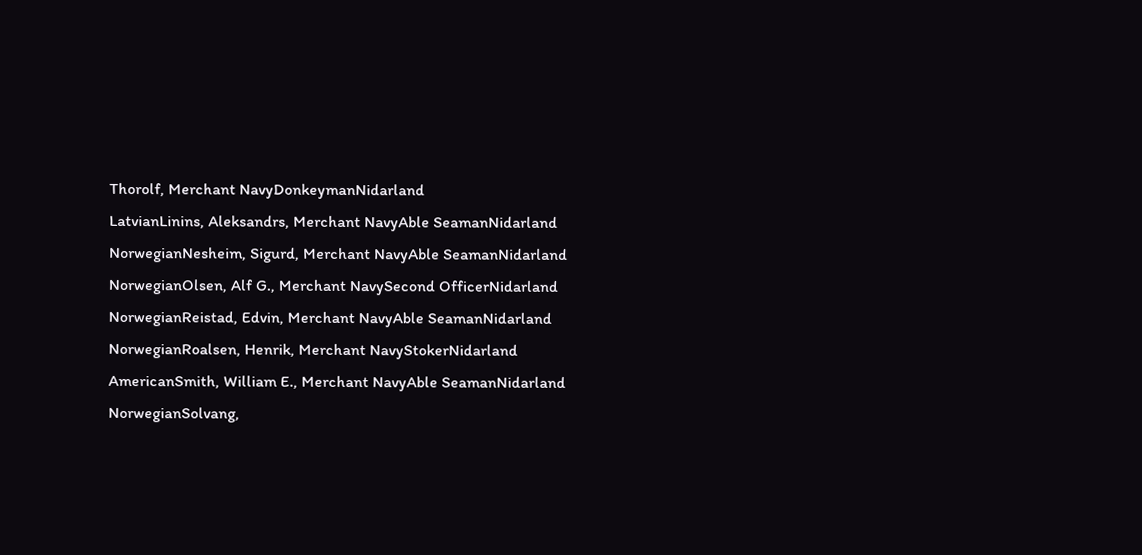Thorolf, Merchant NavyDonkeymanNidarland
LatvianLinins, Aleksandrs, Merchant NavyAble SeamanNidarland
NorwegianNesheim, Sigurd, Merchant NavyAble SeamanNidarland
NorwegianOlsen, Alf G., Merchant NavySecond OfficerNidarland
NorwegianReistad, Edvin, Merchant NavyAble SeamanNidarland
NorwegianRoalsen, Henrik, Merchant NavyStokerNidarland
AmericanSmith, William E., Merchant NavyAble SeamanNidarland
NorwegianSolvang,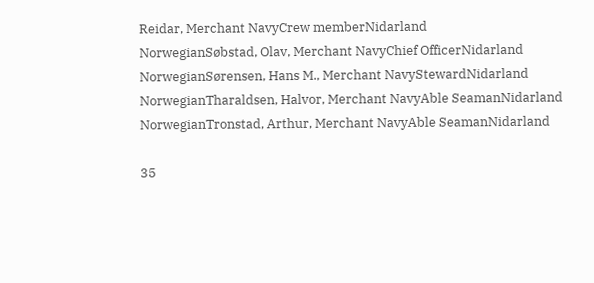Reidar, Merchant NavyCrew memberNidarland
NorwegianSøbstad, Olav, Merchant NavyChief OfficerNidarland
NorwegianSørensen, Hans M., Merchant NavyStewardNidarland
NorwegianTharaldsen, Halvor, Merchant NavyAble SeamanNidarland
NorwegianTronstad, Arthur, Merchant NavyAble SeamanNidarland

35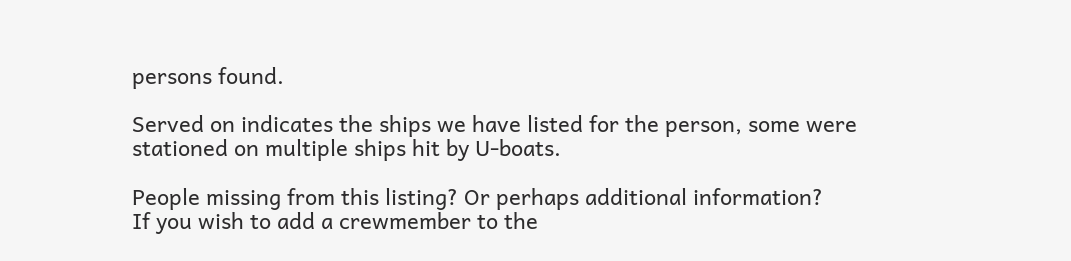persons found.

Served on indicates the ships we have listed for the person, some were stationed on multiple ships hit by U-boats.

People missing from this listing? Or perhaps additional information?
If you wish to add a crewmember to the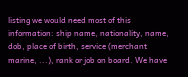listing we would need most of this information: ship name, nationality, name, dob, place of birth, service (merchant marine, ...), rank or job on board. We have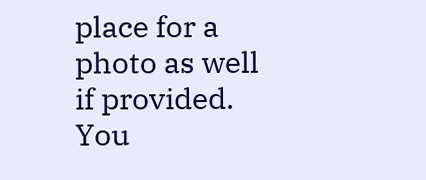place for a photo as well if provided. You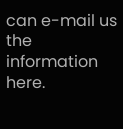can e-mail us the information here.